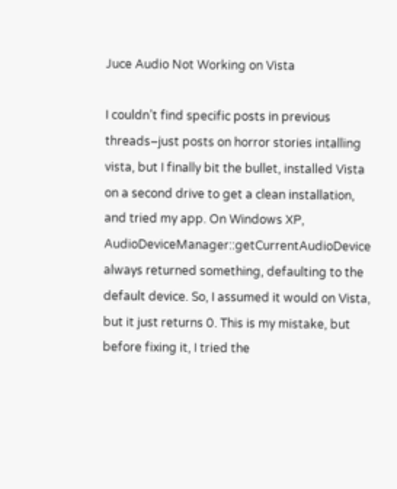Juce Audio Not Working on Vista

I couldn’t find specific posts in previous threads–just posts on horror stories intalling vista, but I finally bit the bullet, installed Vista on a second drive to get a clean installation, and tried my app. On Windows XP, AudioDeviceManager::getCurrentAudioDevice always returned something, defaulting to the default device. So, I assumed it would on Vista, but it just returns 0. This is my mistake, but before fixing it, I tried the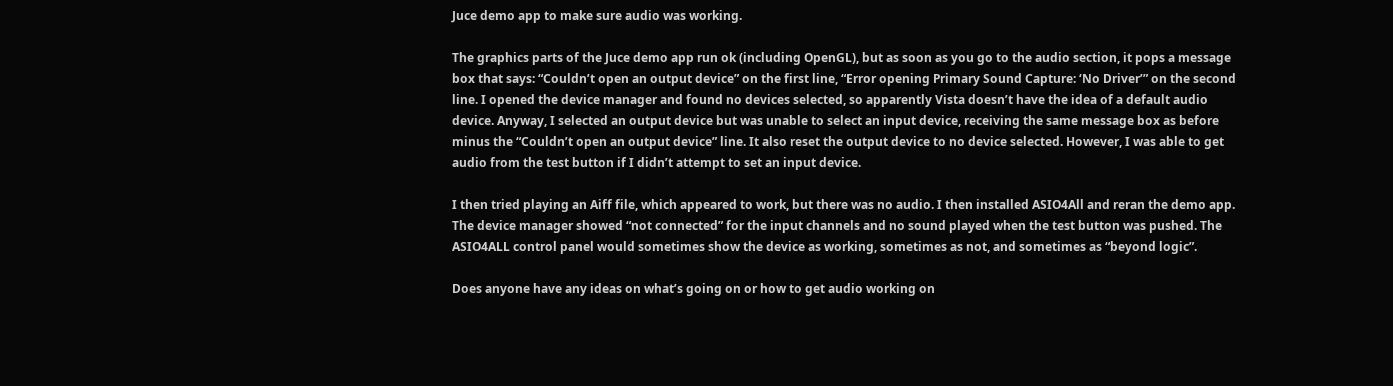Juce demo app to make sure audio was working.

The graphics parts of the Juce demo app run ok (including OpenGL), but as soon as you go to the audio section, it pops a message box that says: “Couldn’t open an output device” on the first line, “Error opening Primary Sound Capture: ‘No Driver’” on the second line. I opened the device manager and found no devices selected, so apparently Vista doesn’t have the idea of a default audio device. Anyway, I selected an output device but was unable to select an input device, receiving the same message box as before minus the “Couldn’t open an output device” line. It also reset the output device to no device selected. However, I was able to get audio from the test button if I didn’t attempt to set an input device.

I then tried playing an Aiff file, which appeared to work, but there was no audio. I then installed ASIO4All and reran the demo app. The device manager showed “not connected” for the input channels and no sound played when the test button was pushed. The ASIO4ALL control panel would sometimes show the device as working, sometimes as not, and sometimes as “beyond logic”.

Does anyone have any ideas on what’s going on or how to get audio working on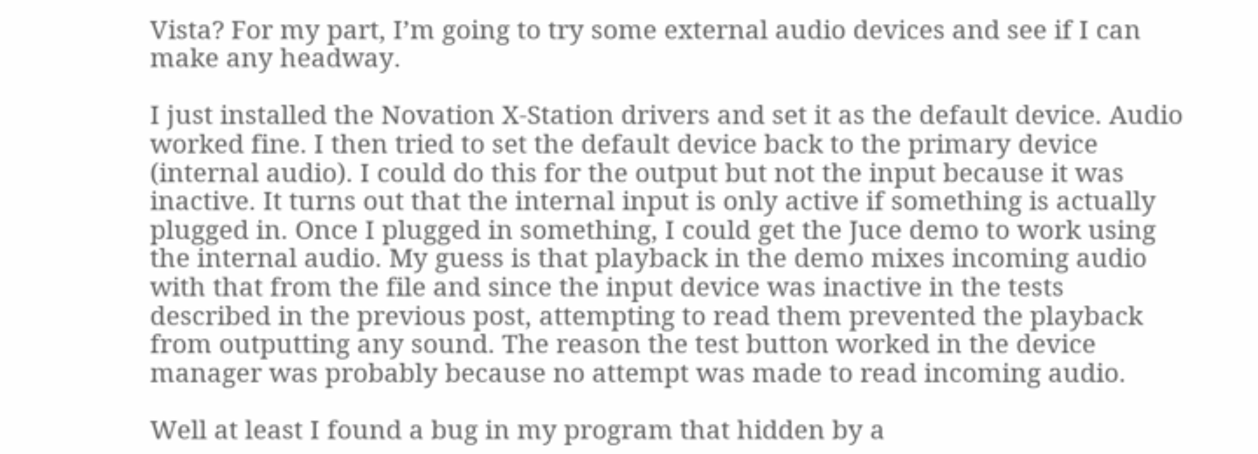Vista? For my part, I’m going to try some external audio devices and see if I can make any headway.

I just installed the Novation X-Station drivers and set it as the default device. Audio worked fine. I then tried to set the default device back to the primary device (internal audio). I could do this for the output but not the input because it was inactive. It turns out that the internal input is only active if something is actually plugged in. Once I plugged in something, I could get the Juce demo to work using the internal audio. My guess is that playback in the demo mixes incoming audio with that from the file and since the input device was inactive in the tests described in the previous post, attempting to read them prevented the playback from outputting any sound. The reason the test button worked in the device manager was probably because no attempt was made to read incoming audio.

Well at least I found a bug in my program that hidden by a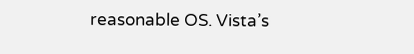reasonable OS. Vista’s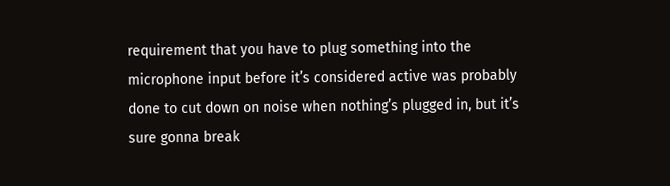requirement that you have to plug something into the microphone input before it’s considered active was probably done to cut down on noise when nothing’s plugged in, but it’s sure gonna break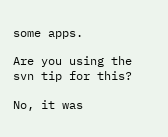some apps.

Are you using the svn tip for this?

No, it was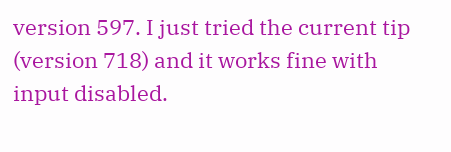version 597. I just tried the current tip (version 718) and it works fine with input disabled.